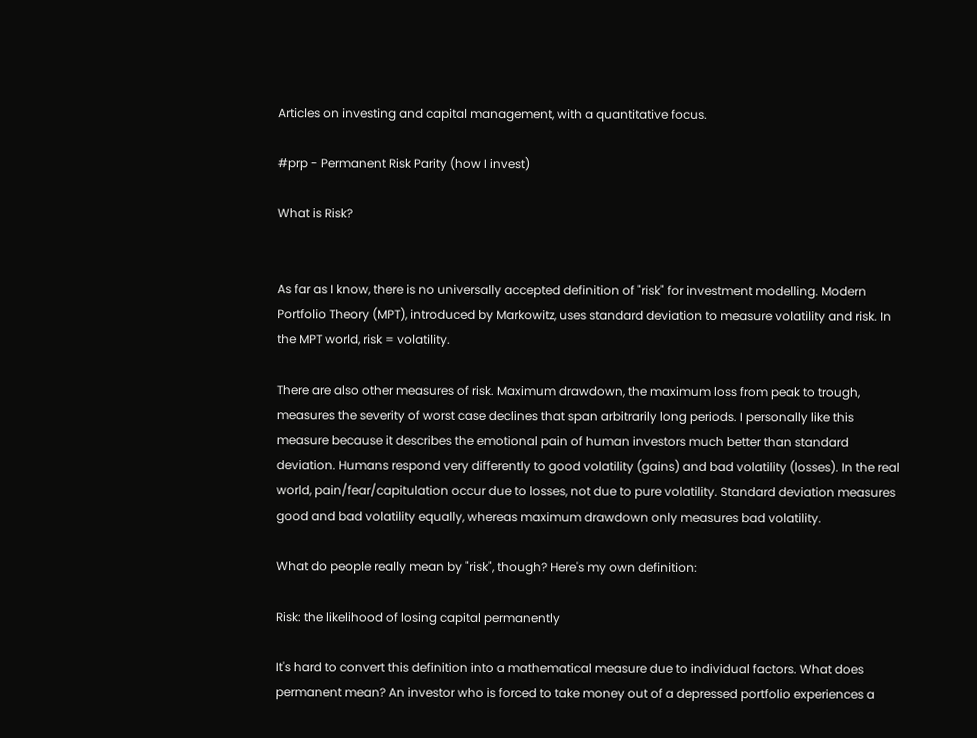Articles on investing and capital management, with a quantitative focus.

#prp - Permanent Risk Parity (how I invest)

What is Risk?


As far as I know, there is no universally accepted definition of "risk" for investment modelling. Modern Portfolio Theory (MPT), introduced by Markowitz, uses standard deviation to measure volatility and risk. In the MPT world, risk = volatility.

There are also other measures of risk. Maximum drawdown, the maximum loss from peak to trough, measures the severity of worst case declines that span arbitrarily long periods. I personally like this measure because it describes the emotional pain of human investors much better than standard deviation. Humans respond very differently to good volatility (gains) and bad volatility (losses). In the real world, pain/fear/capitulation occur due to losses, not due to pure volatility. Standard deviation measures good and bad volatility equally, whereas maximum drawdown only measures bad volatility.

What do people really mean by "risk", though? Here's my own definition:

Risk: the likelihood of losing capital permanently

It's hard to convert this definition into a mathematical measure due to individual factors. What does permanent mean? An investor who is forced to take money out of a depressed portfolio experiences a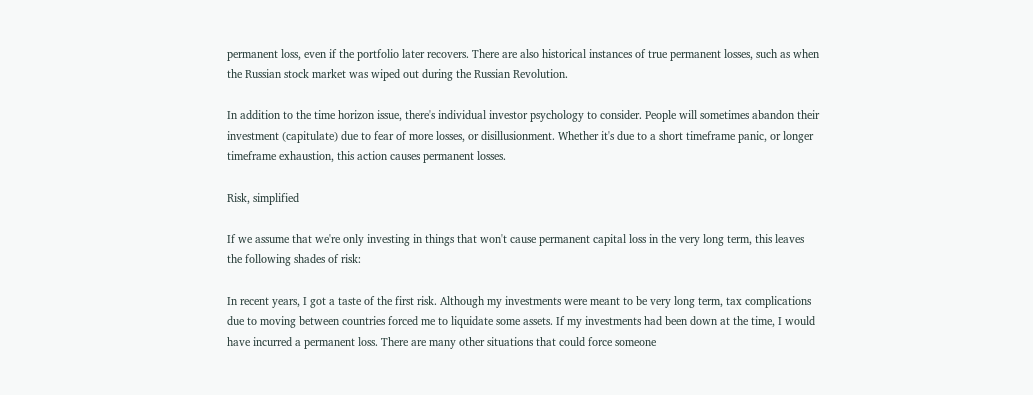permanent loss, even if the portfolio later recovers. There are also historical instances of true permanent losses, such as when the Russian stock market was wiped out during the Russian Revolution.

In addition to the time horizon issue, there's individual investor psychology to consider. People will sometimes abandon their investment (capitulate) due to fear of more losses, or disillusionment. Whether it's due to a short timeframe panic, or longer timeframe exhaustion, this action causes permanent losses.

Risk, simplified

If we assume that we're only investing in things that won't cause permanent capital loss in the very long term, this leaves the following shades of risk:

In recent years, I got a taste of the first risk. Although my investments were meant to be very long term, tax complications due to moving between countries forced me to liquidate some assets. If my investments had been down at the time, I would have incurred a permanent loss. There are many other situations that could force someone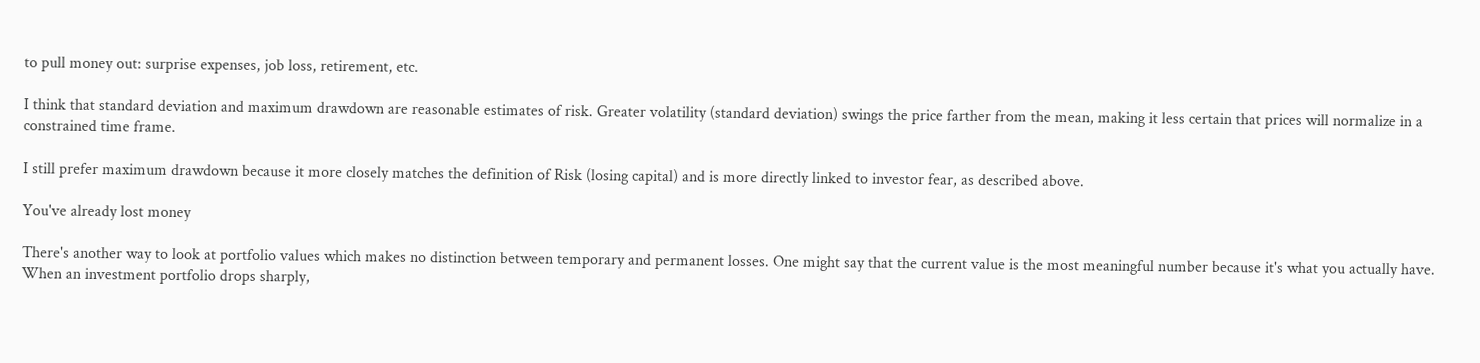to pull money out: surprise expenses, job loss, retirement, etc.

I think that standard deviation and maximum drawdown are reasonable estimates of risk. Greater volatility (standard deviation) swings the price farther from the mean, making it less certain that prices will normalize in a constrained time frame.

I still prefer maximum drawdown because it more closely matches the definition of Risk (losing capital) and is more directly linked to investor fear, as described above.

You've already lost money

There's another way to look at portfolio values which makes no distinction between temporary and permanent losses. One might say that the current value is the most meaningful number because it's what you actually have. When an investment portfolio drops sharply,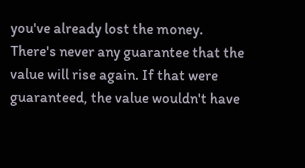you've already lost the money. There's never any guarantee that the value will rise again. If that were guaranteed, the value wouldn't have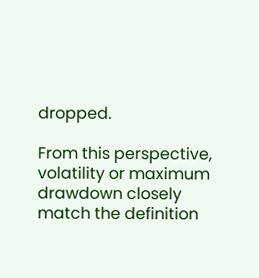dropped.

From this perspective, volatility or maximum drawdown closely match the definition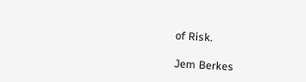of Risk.

Jem Berkes